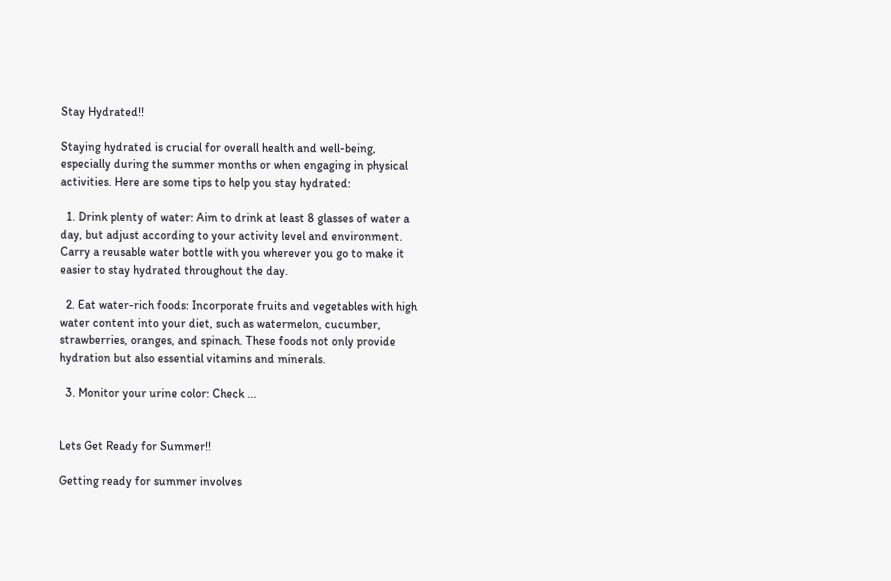Stay Hydrated!!

Staying hydrated is crucial for overall health and well-being, especially during the summer months or when engaging in physical activities. Here are some tips to help you stay hydrated:

  1. Drink plenty of water: Aim to drink at least 8 glasses of water a day, but adjust according to your activity level and environment. Carry a reusable water bottle with you wherever you go to make it easier to stay hydrated throughout the day.

  2. Eat water-rich foods: Incorporate fruits and vegetables with high water content into your diet, such as watermelon, cucumber, strawberries, oranges, and spinach. These foods not only provide hydration but also essential vitamins and minerals.

  3. Monitor your urine color: Check ...


Lets Get Ready for Summer!!

Getting ready for summer involves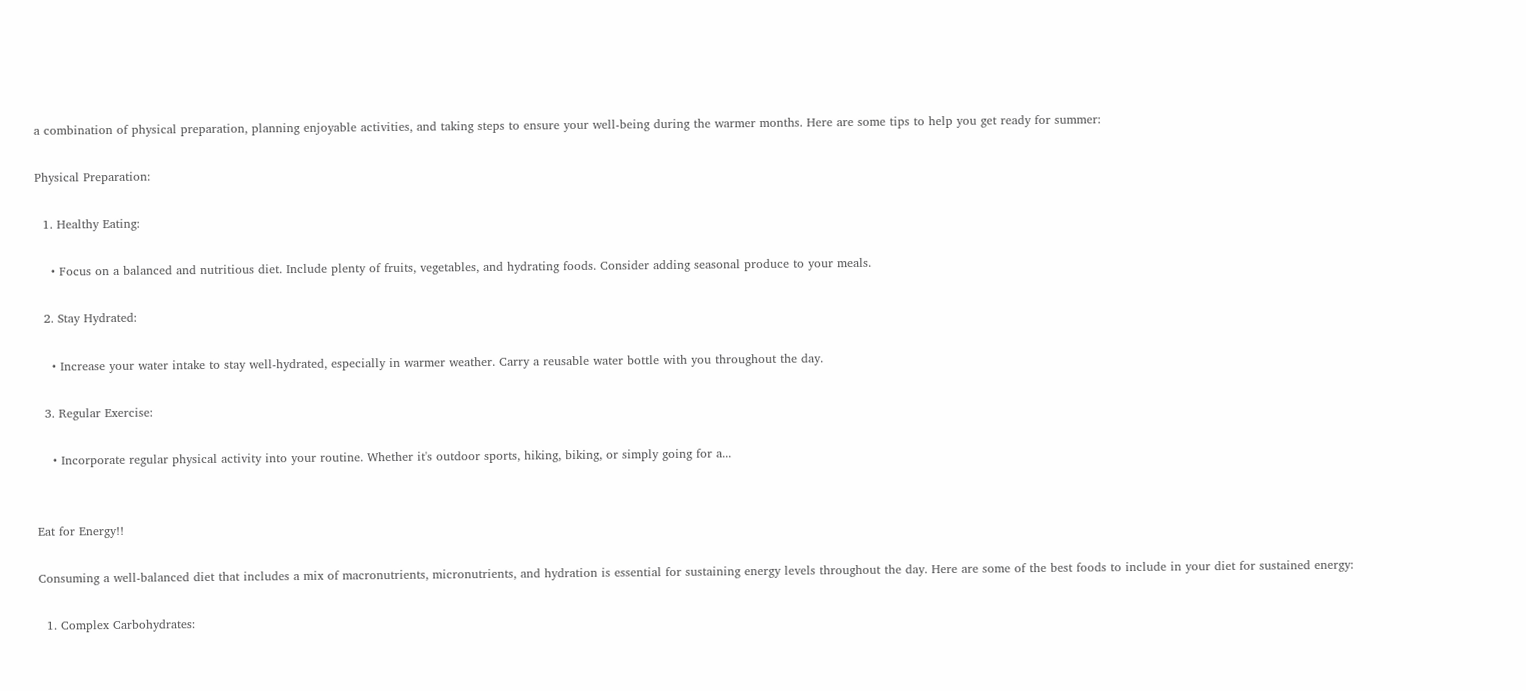a combination of physical preparation, planning enjoyable activities, and taking steps to ensure your well-being during the warmer months. Here are some tips to help you get ready for summer:

Physical Preparation:

  1. Healthy Eating:

    • Focus on a balanced and nutritious diet. Include plenty of fruits, vegetables, and hydrating foods. Consider adding seasonal produce to your meals.

  2. Stay Hydrated:

    • Increase your water intake to stay well-hydrated, especially in warmer weather. Carry a reusable water bottle with you throughout the day.

  3. Regular Exercise:

    • Incorporate regular physical activity into your routine. Whether it's outdoor sports, hiking, biking, or simply going for a...


Eat for Energy!!

Consuming a well-balanced diet that includes a mix of macronutrients, micronutrients, and hydration is essential for sustaining energy levels throughout the day. Here are some of the best foods to include in your diet for sustained energy:

  1. Complex Carbohydrates: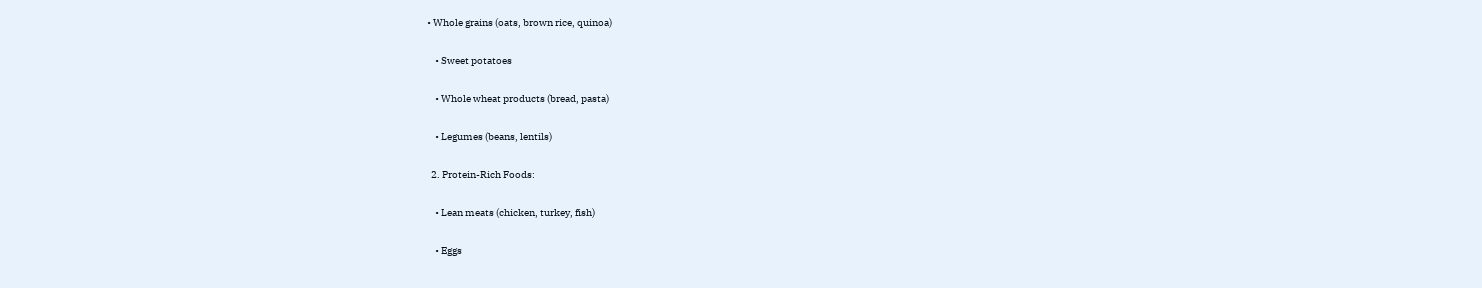• Whole grains (oats, brown rice, quinoa)

    • Sweet potatoes

    • Whole wheat products (bread, pasta)

    • Legumes (beans, lentils)

  2. Protein-Rich Foods:

    • Lean meats (chicken, turkey, fish)

    • Eggs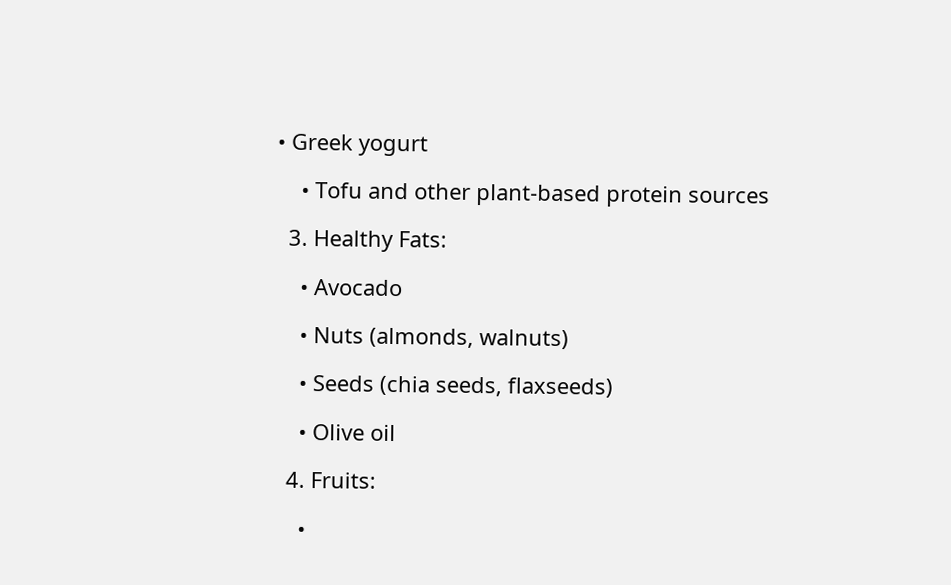• Greek yogurt

    • Tofu and other plant-based protein sources

  3. Healthy Fats:

    • Avocado

    • Nuts (almonds, walnuts)

    • Seeds (chia seeds, flaxseeds)

    • Olive oil

  4. Fruits:

    •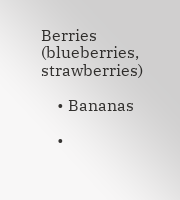Berries (blueberries, strawberries)

    • Bananas

    •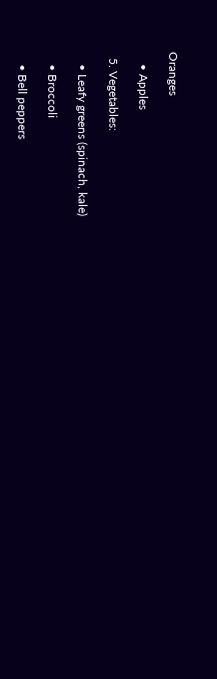Oranges

    • Apples

  5. Vegetables:

    • Leafy greens (spinach, kale)

    • Broccoli

    • Bell peppers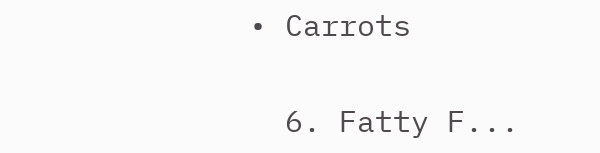• Carrots

  6. Fatty F...